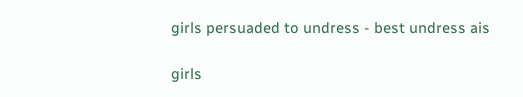girls persuaded to undress - best undress ais

girls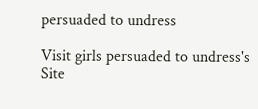persuaded to undress

Visit girls persuaded to undress's Site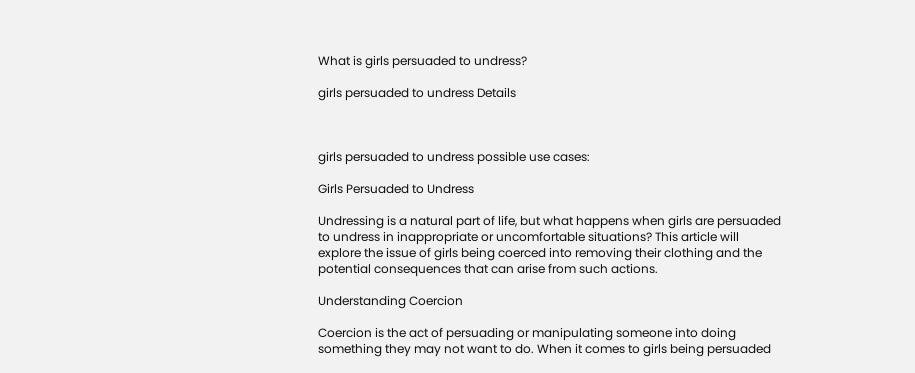What is girls persuaded to undress?

girls persuaded to undress Details



girls persuaded to undress possible use cases:

Girls Persuaded to Undress

Undressing is a natural part of life, but what happens when girls are persuaded to undress in inappropriate or uncomfortable situations? This article will explore the issue of girls being coerced into removing their clothing and the potential consequences that can arise from such actions.

Understanding Coercion

Coercion is the act of persuading or manipulating someone into doing something they may not want to do. When it comes to girls being persuaded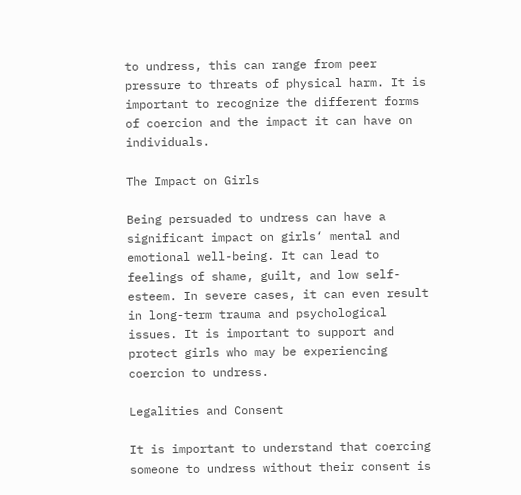to undress, this can range from peer pressure to threats of physical harm. It is important to recognize the different forms of coercion and the impact it can have on individuals.

The Impact on Girls

Being persuaded to undress can have a significant impact on girls‘ mental and emotional well-being. It can lead to feelings of shame, guilt, and low self-esteem. In severe cases, it can even result in long-term trauma and psychological issues. It is important to support and protect girls who may be experiencing coercion to undress.

Legalities and Consent

It is important to understand that coercing someone to undress without their consent is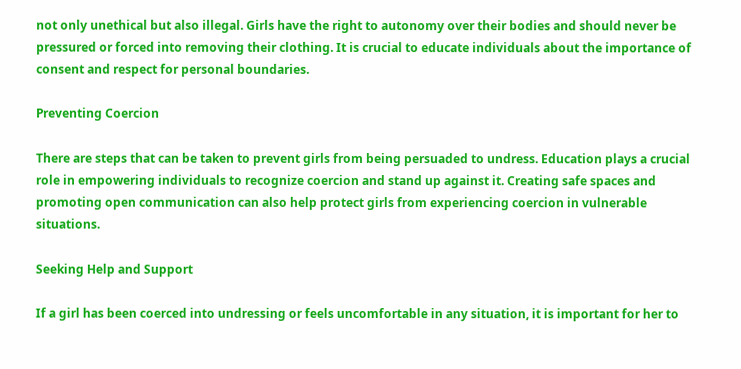not only unethical but also illegal. Girls have the right to autonomy over their bodies and should never be pressured or forced into removing their clothing. It is crucial to educate individuals about the importance of consent and respect for personal boundaries.

Preventing Coercion

There are steps that can be taken to prevent girls from being persuaded to undress. Education plays a crucial role in empowering individuals to recognize coercion and stand up against it. Creating safe spaces and promoting open communication can also help protect girls from experiencing coercion in vulnerable situations.

Seeking Help and Support

If a girl has been coerced into undressing or feels uncomfortable in any situation, it is important for her to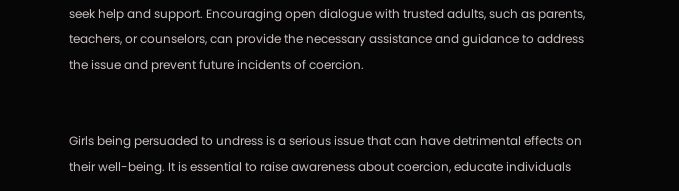seek help and support. Encouraging open dialogue with trusted adults, such as parents, teachers, or counselors, can provide the necessary assistance and guidance to address the issue and prevent future incidents of coercion.


Girls being persuaded to undress is a serious issue that can have detrimental effects on their well-being. It is essential to raise awareness about coercion, educate individuals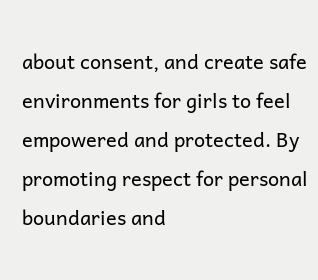about consent, and create safe environments for girls to feel empowered and protected. By promoting respect for personal boundaries and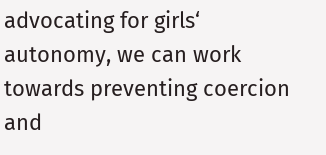advocating for girls‘ autonomy, we can work towards preventing coercion and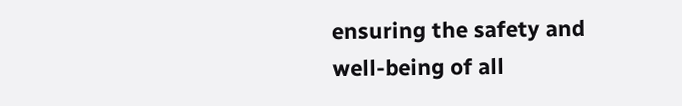ensuring the safety and well-being of all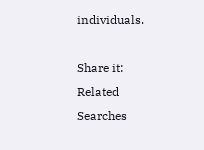individuals.

Share it:
Related Searches